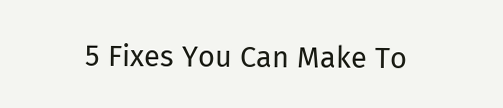5 Fixes You Can Make To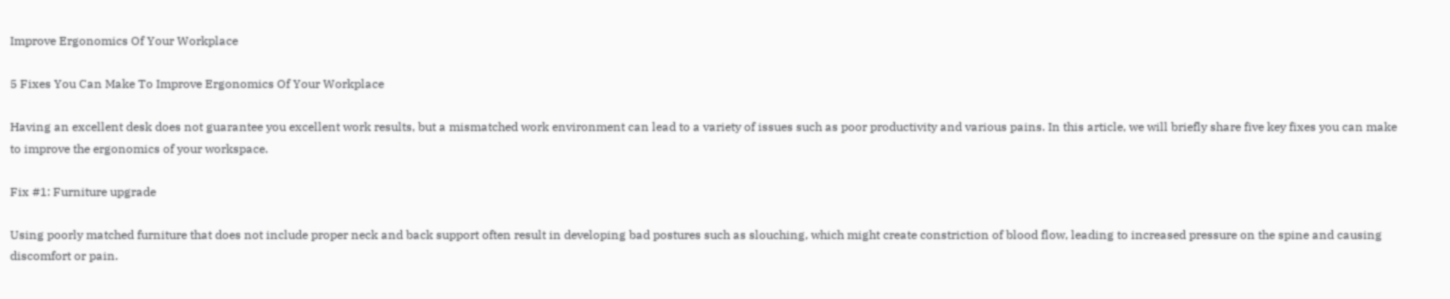Improve Ergonomics Of Your Workplace

5 Fixes You Can Make To Improve Ergonomics Of Your Workplace

Having an excellent desk does not guarantee you excellent work results, but a mismatched work environment can lead to a variety of issues such as poor productivity and various pains. In this article, we will briefly share five key fixes you can make to improve the ergonomics of your workspace.

Fix #1: Furniture upgrade

Using poorly matched furniture that does not include proper neck and back support often result in developing bad postures such as slouching, which might create constriction of blood flow, leading to increased pressure on the spine and causing discomfort or pain.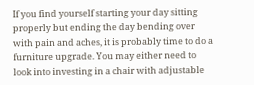If you find yourself starting your day sitting properly but ending the day bending over with pain and aches, it is probably time to do a furniture upgrade. You may either need to look into investing in a chair with adjustable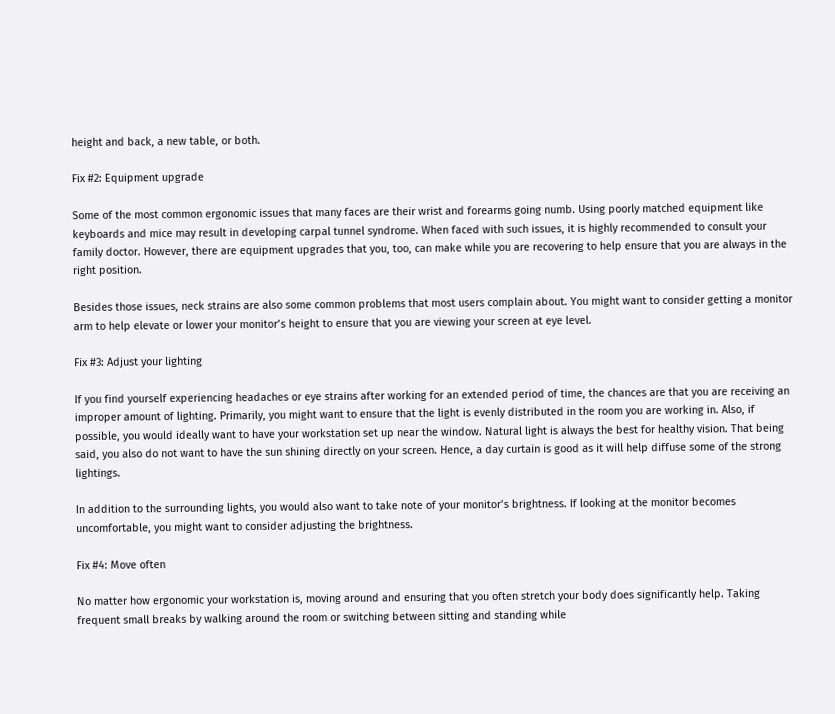height and back, a new table, or both.

Fix #2: Equipment upgrade

Some of the most common ergonomic issues that many faces are their wrist and forearms going numb. Using poorly matched equipment like keyboards and mice may result in developing carpal tunnel syndrome. When faced with such issues, it is highly recommended to consult your family doctor. However, there are equipment upgrades that you, too, can make while you are recovering to help ensure that you are always in the right position.

Besides those issues, neck strains are also some common problems that most users complain about. You might want to consider getting a monitor arm to help elevate or lower your monitor’s height to ensure that you are viewing your screen at eye level.

Fix #3: Adjust your lighting

If you find yourself experiencing headaches or eye strains after working for an extended period of time, the chances are that you are receiving an improper amount of lighting. Primarily, you might want to ensure that the light is evenly distributed in the room you are working in. Also, if possible, you would ideally want to have your workstation set up near the window. Natural light is always the best for healthy vision. That being said, you also do not want to have the sun shining directly on your screen. Hence, a day curtain is good as it will help diffuse some of the strong lightings.

In addition to the surrounding lights, you would also want to take note of your monitor’s brightness. If looking at the monitor becomes uncomfortable, you might want to consider adjusting the brightness.

Fix #4: Move often

No matter how ergonomic your workstation is, moving around and ensuring that you often stretch your body does significantly help. Taking frequent small breaks by walking around the room or switching between sitting and standing while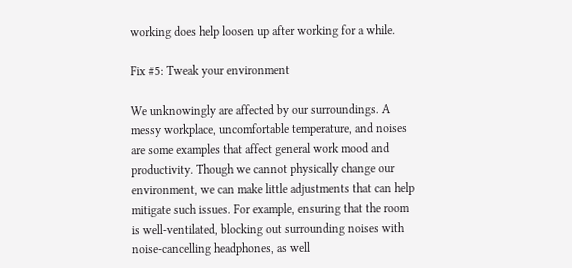working does help loosen up after working for a while.

Fix #5: Tweak your environment

We unknowingly are affected by our surroundings. A messy workplace, uncomfortable temperature, and noises are some examples that affect general work mood and productivity. Though we cannot physically change our environment, we can make little adjustments that can help mitigate such issues. For example, ensuring that the room is well-ventilated, blocking out surrounding noises with noise-cancelling headphones, as well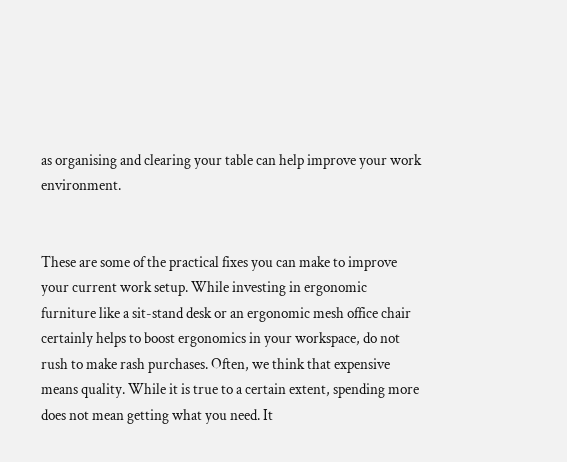as organising and clearing your table can help improve your work environment.


These are some of the practical fixes you can make to improve your current work setup. While investing in ergonomic furniture like a sit-stand desk or an ergonomic mesh office chair certainly helps to boost ergonomics in your workspace, do not rush to make rash purchases. Often, we think that expensive means quality. While it is true to a certain extent, spending more does not mean getting what you need. It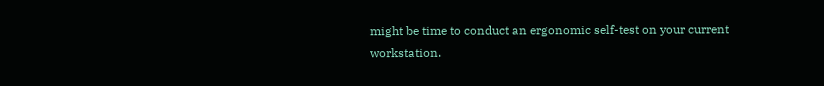might be time to conduct an ergonomic self-test on your current workstation.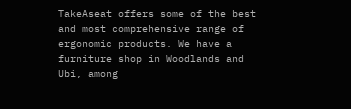TakeAseat offers some of the best and most comprehensive range of ergonomic products. We have a furniture shop in Woodlands and Ubi, among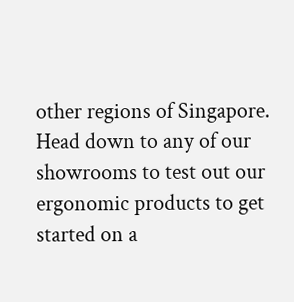other regions of Singapore. Head down to any of our showrooms to test out our ergonomic products to get started on a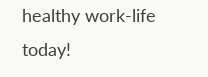healthy work-life today!